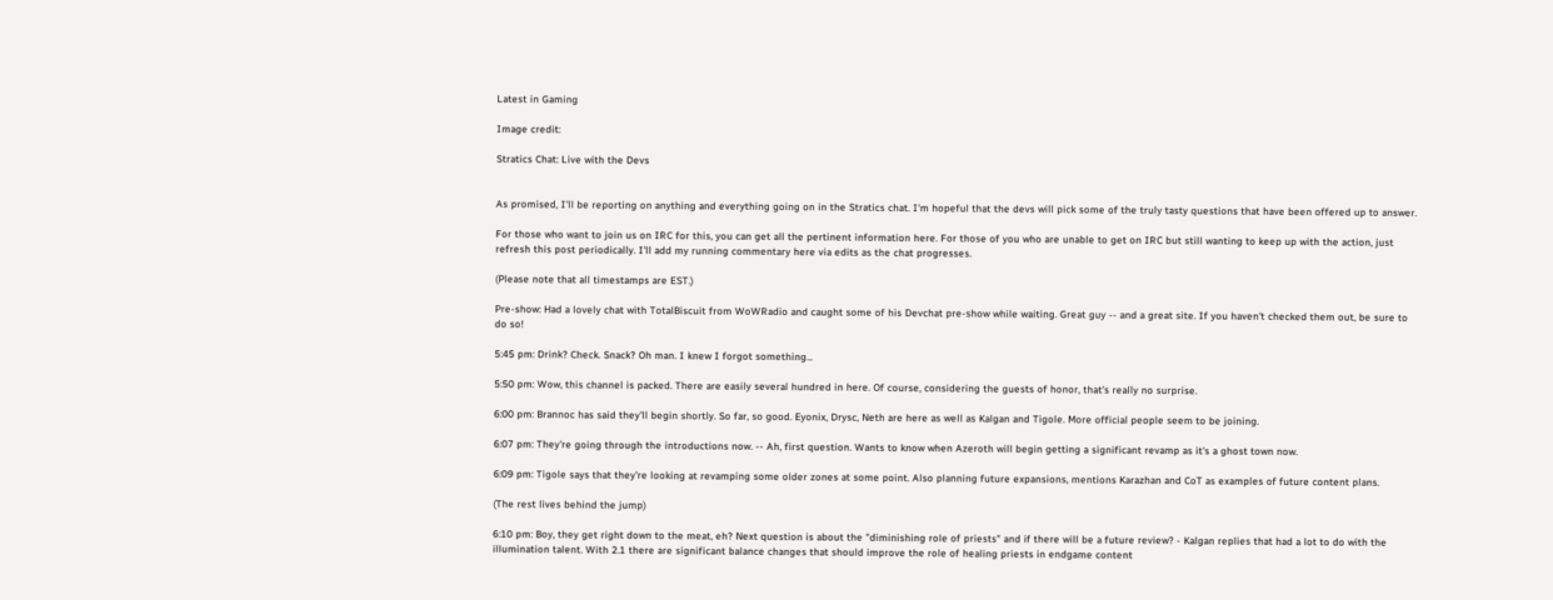Latest in Gaming

Image credit:

Stratics Chat: Live with the Devs


As promised, I'll be reporting on anything and everything going on in the Stratics chat. I'm hopeful that the devs will pick some of the truly tasty questions that have been offered up to answer.

For those who want to join us on IRC for this, you can get all the pertinent information here. For those of you who are unable to get on IRC but still wanting to keep up with the action, just refresh this post periodically. I'll add my running commentary here via edits as the chat progresses.

(Please note that all timestamps are EST.)

Pre-show: Had a lovely chat with TotalBiscuit from WoWRadio and caught some of his Devchat pre-show while waiting. Great guy -- and a great site. If you haven't checked them out, be sure to do so!

5:45 pm: Drink? Check. Snack? Oh man. I knew I forgot something...

5:50 pm: Wow, this channel is packed. There are easily several hundred in here. Of course, considering the guests of honor, that's really no surprise.

6:00 pm: Brannoc has said they'll begin shortly. So far, so good. Eyonix, Drysc, Neth are here as well as Kalgan and Tigole. More official people seem to be joining.

6:07 pm: They're going through the introductions now. -- Ah, first question. Wants to know when Azeroth will begin getting a significant revamp as it's a ghost town now.

6:09 pm: Tigole says that they're looking at revamping some older zones at some point. Also planning future expansions, mentions Karazhan and CoT as examples of future content plans.

(The rest lives behind the jump)

6:10 pm: Boy, they get right down to the meat, eh? Next question is about the "diminishing role of priests" and if there will be a future review? - Kalgan replies that had a lot to do with the illumination talent. With 2.1 there are significant balance changes that should improve the role of healing priests in endgame content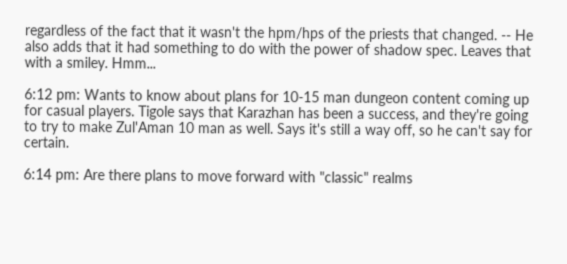regardless of the fact that it wasn't the hpm/hps of the priests that changed. -- He also adds that it had something to do with the power of shadow spec. Leaves that with a smiley. Hmm...

6:12 pm: Wants to know about plans for 10-15 man dungeon content coming up for casual players. Tigole says that Karazhan has been a success, and they're going to try to make Zul'Aman 10 man as well. Says it's still a way off, so he can't say for certain.

6:14 pm: Are there plans to move forward with "classic" realms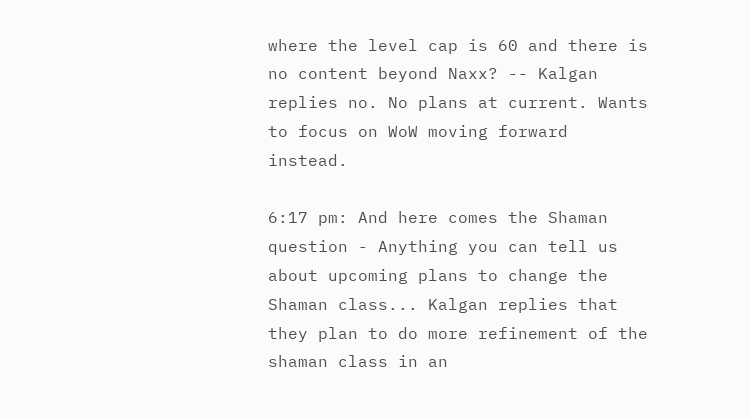where the level cap is 60 and there is no content beyond Naxx? -- Kalgan replies no. No plans at current. Wants to focus on WoW moving forward instead.

6:17 pm: And here comes the Shaman question - Anything you can tell us about upcoming plans to change the Shaman class... Kalgan replies that they plan to do more refinement of the shaman class in an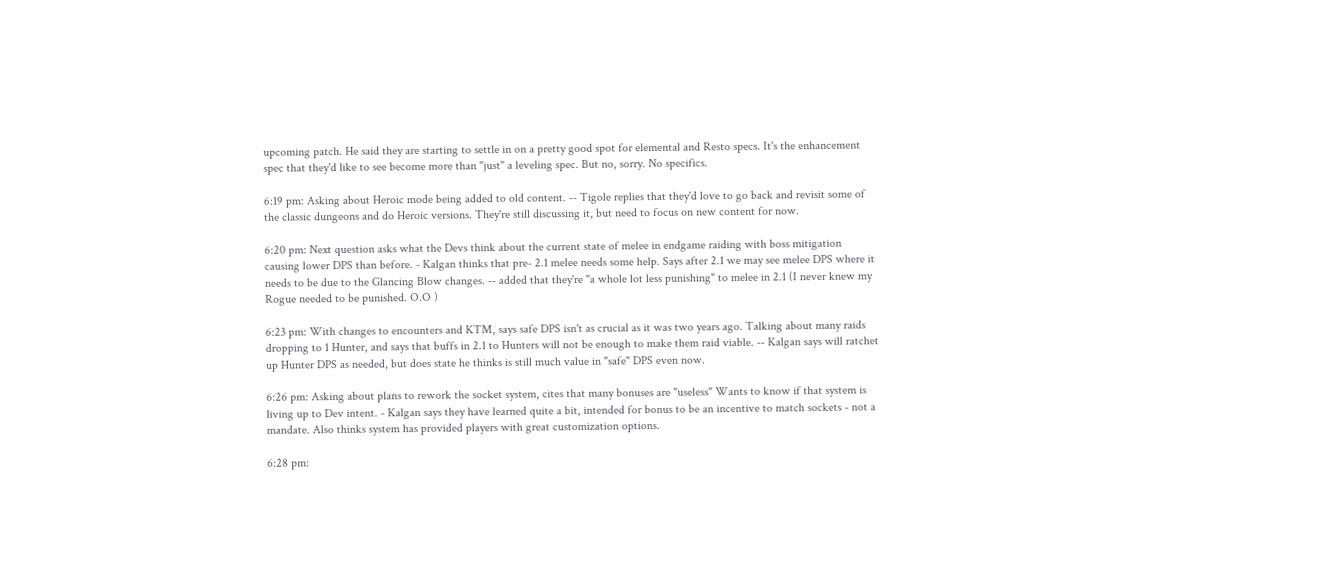upcoming patch. He said they are starting to settle in on a pretty good spot for elemental and Resto specs. It's the enhancement spec that they'd like to see become more than "just" a leveling spec. But no, sorry. No specifics.

6:19 pm: Asking about Heroic mode being added to old content. -- Tigole replies that they'd love to go back and revisit some of the classic dungeons and do Heroic versions. They're still discussing it, but need to focus on new content for now.

6:20 pm: Next question asks what the Devs think about the current state of melee in endgame raiding with boss mitigation causing lower DPS than before. - Kalgan thinks that pre- 2.1 melee needs some help. Says after 2.1 we may see melee DPS where it needs to be due to the Glancing Blow changes. -- added that they're "a whole lot less punishing" to melee in 2.1 (I never knew my Rogue needed to be punished. O.O )

6:23 pm: With changes to encounters and KTM, says safe DPS isn't as crucial as it was two years ago. Talking about many raids dropping to 1 Hunter, and says that buffs in 2.1 to Hunters will not be enough to make them raid viable. -- Kalgan says will ratchet up Hunter DPS as needed, but does state he thinks is still much value in "safe" DPS even now.

6:26 pm: Asking about plans to rework the socket system, cites that many bonuses are "useless" Wants to know if that system is living up to Dev intent. - Kalgan says they have learned quite a bit, intended for bonus to be an incentive to match sockets - not a mandate. Also thinks system has provided players with great customization options.

6:28 pm: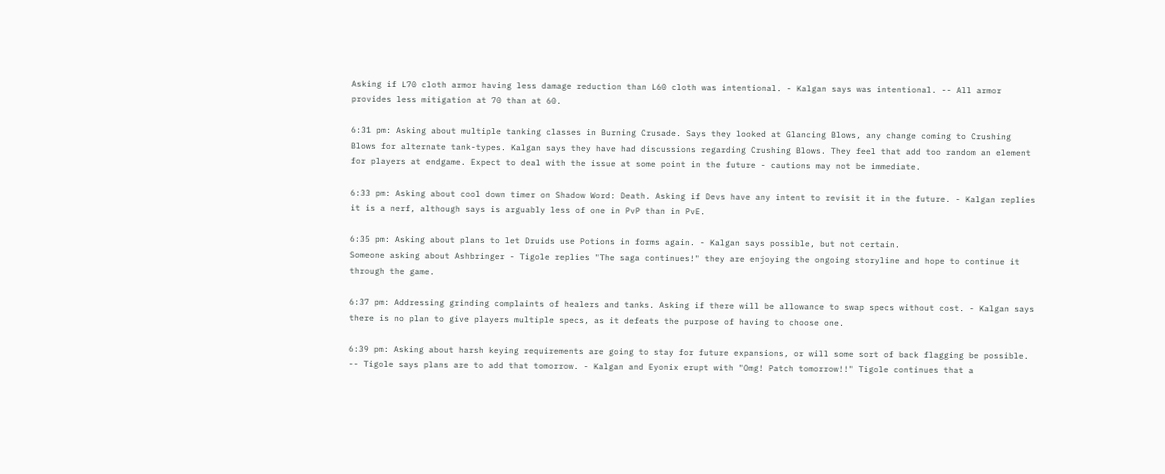Asking if L70 cloth armor having less damage reduction than L60 cloth was intentional. - Kalgan says was intentional. -- All armor provides less mitigation at 70 than at 60.

6:31 pm: Asking about multiple tanking classes in Burning Crusade. Says they looked at Glancing Blows, any change coming to Crushing Blows for alternate tank-types. Kalgan says they have had discussions regarding Crushing Blows. They feel that add too random an element for players at endgame. Expect to deal with the issue at some point in the future - cautions may not be immediate.

6:33 pm: Asking about cool down timer on Shadow Word: Death. Asking if Devs have any intent to revisit it in the future. - Kalgan replies it is a nerf, although says is arguably less of one in PvP than in PvE.

6:35 pm: Asking about plans to let Druids use Potions in forms again. - Kalgan says possible, but not certain.
Someone asking about Ashbringer - Tigole replies "The saga continues!" they are enjoying the ongoing storyline and hope to continue it through the game.

6:37 pm: Addressing grinding complaints of healers and tanks. Asking if there will be allowance to swap specs without cost. - Kalgan says there is no plan to give players multiple specs, as it defeats the purpose of having to choose one.

6:39 pm: Asking about harsh keying requirements are going to stay for future expansions, or will some sort of back flagging be possible. -- Tigole says plans are to add that tomorrow. - Kalgan and Eyonix erupt with "Omg! Patch tomorrow!!" Tigole continues that a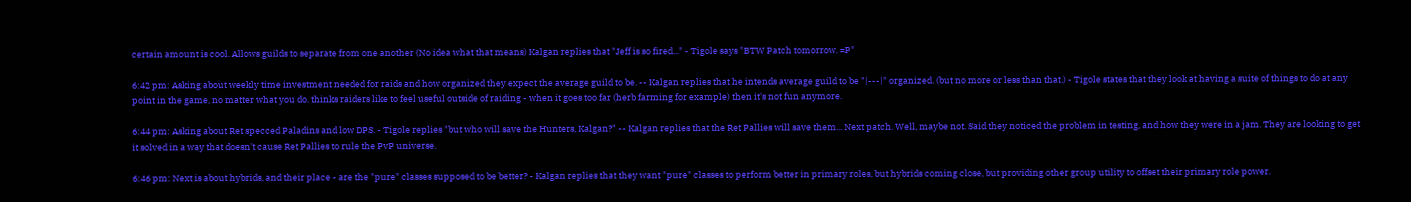certain amount is cool. Allows guilds to separate from one another (No idea what that means) Kalgan replies that "Jeff is so fired..." - Tigole says "BTW Patch tomorrow. =P"

6:42 pm: Asking about weekly time investment needed for raids and how organized they expect the average guild to be. -- Kalgan replies that he intends average guild to be "|---|" organized. (but no more or less than that.) - Tigole states that they look at having a suite of things to do at any point in the game, no matter what you do. thinks raiders like to feel useful outside of raiding - when it goes too far (herb farming for example) then it's not fun anymore.

6:44 pm: Asking about Ret specced Paladins and low DPS. - Tigole replies "but who will save the Hunters, Kalgan?" -- Kalgan replies that the Ret Pallies will save them... Next patch. Well, maybe not. Said they noticed the problem in testing, and how they were in a jam. They are looking to get it solved in a way that doesn't cause Ret Pallies to rule the PvP universe.

6:46 pm: Next is about hybrids, and their place - are the "pure" classes supposed to be better? - Kalgan replies that they want "pure" classes to perform better in primary roles, but hybrids coming close, but providing other group utility to offset their primary role power.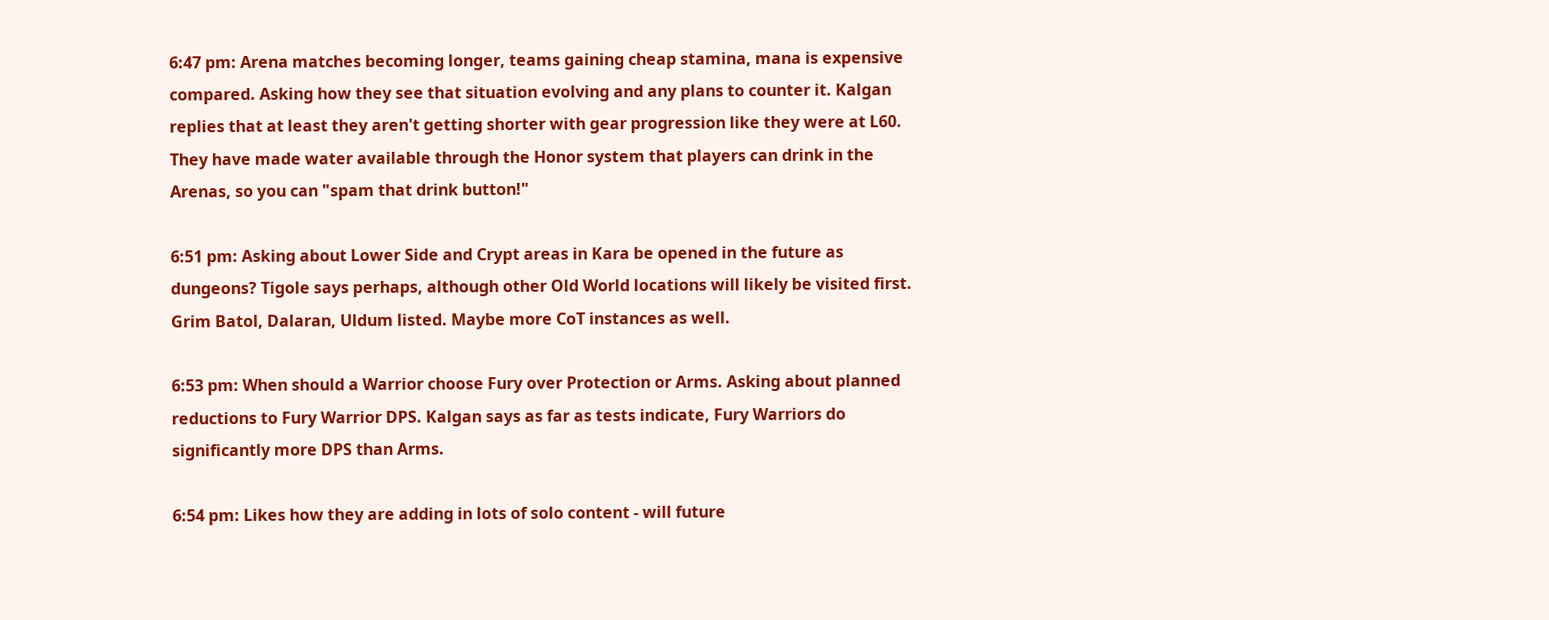6:47 pm: Arena matches becoming longer, teams gaining cheap stamina, mana is expensive compared. Asking how they see that situation evolving and any plans to counter it. Kalgan replies that at least they aren't getting shorter with gear progression like they were at L60. They have made water available through the Honor system that players can drink in the Arenas, so you can "spam that drink button!"

6:51 pm: Asking about Lower Side and Crypt areas in Kara be opened in the future as dungeons? Tigole says perhaps, although other Old World locations will likely be visited first. Grim Batol, Dalaran, Uldum listed. Maybe more CoT instances as well.

6:53 pm: When should a Warrior choose Fury over Protection or Arms. Asking about planned reductions to Fury Warrior DPS. Kalgan says as far as tests indicate, Fury Warriors do significantly more DPS than Arms.

6:54 pm: Likes how they are adding in lots of solo content - will future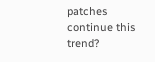patches continue this trend?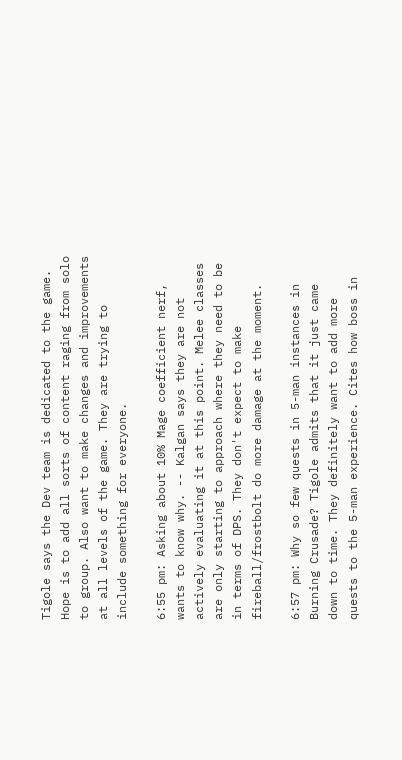Tigole says the Dev team is dedicated to the game. Hope is to add all sorts of content raging from solo to group. Also want to make changes and improvements at all levels of the game. They are trying to include something for everyone.

6:55 pm: Asking about 10% Mage coefficient nerf, wants to know why. -- Kalgan says they are not actively evaluating it at this point. Melee classes are only starting to approach where they need to be in terms of DPS. They don't expect to make fireball/frostbolt do more damage at the moment.

6:57 pm: Why so few quests in 5-man instances in Burning Crusade? Tigole admits that it just came down to time. They definitely want to add more quests to the 5-man experience. Cites how boss in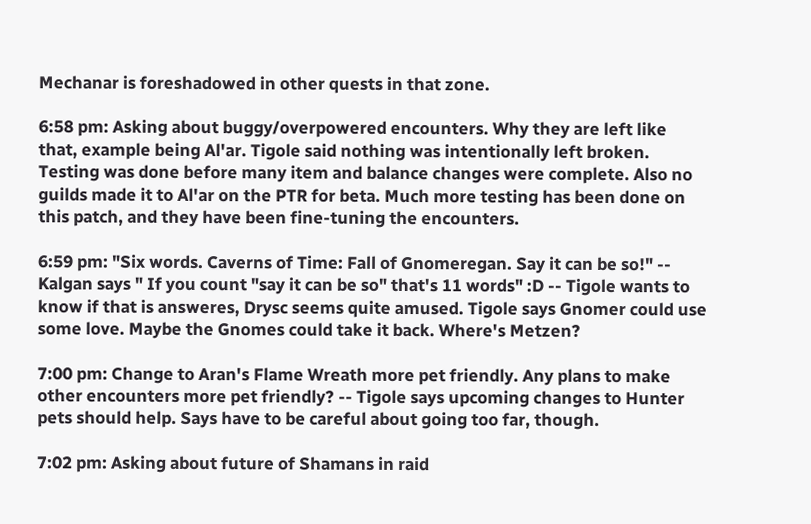Mechanar is foreshadowed in other quests in that zone.

6:58 pm: Asking about buggy/overpowered encounters. Why they are left like that, example being Al'ar. Tigole said nothing was intentionally left broken. Testing was done before many item and balance changes were complete. Also no guilds made it to Al'ar on the PTR for beta. Much more testing has been done on this patch, and they have been fine-tuning the encounters.

6:59 pm: "Six words. Caverns of Time: Fall of Gnomeregan. Say it can be so!" -- Kalgan says " If you count "say it can be so" that's 11 words" :D -- Tigole wants to know if that is answeres, Drysc seems quite amused. Tigole says Gnomer could use some love. Maybe the Gnomes could take it back. Where's Metzen?

7:00 pm: Change to Aran's Flame Wreath more pet friendly. Any plans to make other encounters more pet friendly? -- Tigole says upcoming changes to Hunter pets should help. Says have to be careful about going too far, though.

7:02 pm: Asking about future of Shamans in raid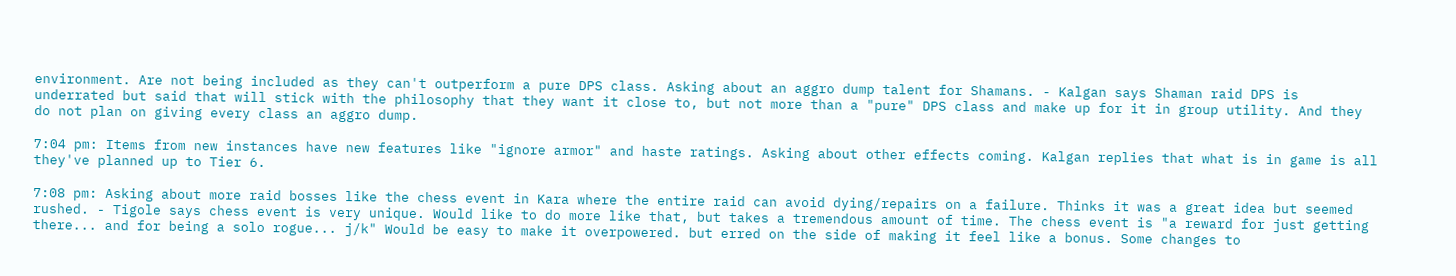environment. Are not being included as they can't outperform a pure DPS class. Asking about an aggro dump talent for Shamans. - Kalgan says Shaman raid DPS is underrated but said that will stick with the philosophy that they want it close to, but not more than a "pure" DPS class and make up for it in group utility. And they do not plan on giving every class an aggro dump.

7:04 pm: Items from new instances have new features like "ignore armor" and haste ratings. Asking about other effects coming. Kalgan replies that what is in game is all they've planned up to Tier 6.

7:08 pm: Asking about more raid bosses like the chess event in Kara where the entire raid can avoid dying/repairs on a failure. Thinks it was a great idea but seemed rushed. - Tigole says chess event is very unique. Would like to do more like that, but takes a tremendous amount of time. The chess event is "a reward for just getting there... and for being a solo rogue... j/k" Would be easy to make it overpowered. but erred on the side of making it feel like a bonus. Some changes to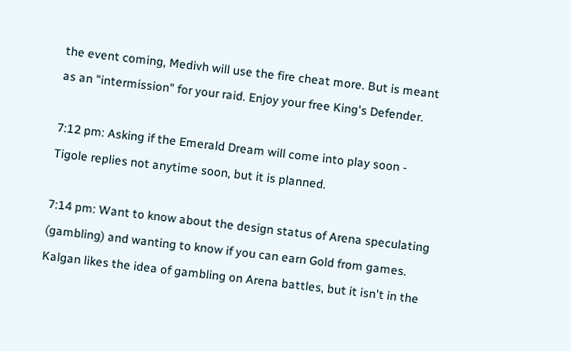the event coming, Medivh will use the fire cheat more. But is meant as an "intermission" for your raid. Enjoy your free King's Defender.

7:12 pm: Asking if the Emerald Dream will come into play soon - Tigole replies not anytime soon, but it is planned.

7:14 pm: Want to know about the design status of Arena speculating (gambling) and wanting to know if you can earn Gold from games. Kalgan likes the idea of gambling on Arena battles, but it isn't in the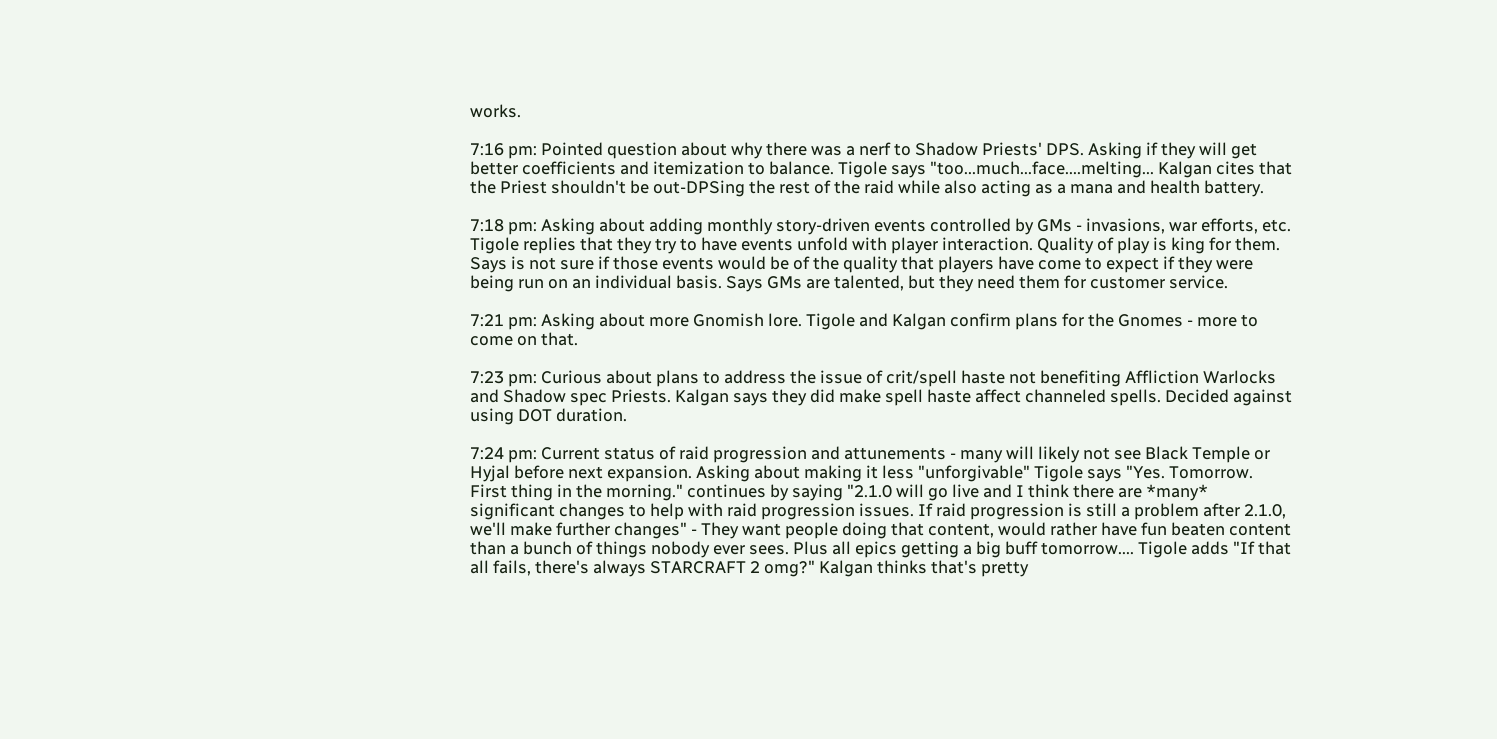works.

7:16 pm: Pointed question about why there was a nerf to Shadow Priests' DPS. Asking if they will get better coefficients and itemization to balance. Tigole says "too...much...face....melting... Kalgan cites that the Priest shouldn't be out-DPSing the rest of the raid while also acting as a mana and health battery.

7:18 pm: Asking about adding monthly story-driven events controlled by GMs - invasions, war efforts, etc. Tigole replies that they try to have events unfold with player interaction. Quality of play is king for them. Says is not sure if those events would be of the quality that players have come to expect if they were being run on an individual basis. Says GMs are talented, but they need them for customer service.

7:21 pm: Asking about more Gnomish lore. Tigole and Kalgan confirm plans for the Gnomes - more to come on that.

7:23 pm: Curious about plans to address the issue of crit/spell haste not benefiting Affliction Warlocks and Shadow spec Priests. Kalgan says they did make spell haste affect channeled spells. Decided against using DOT duration.

7:24 pm: Current status of raid progression and attunements - many will likely not see Black Temple or Hyjal before next expansion. Asking about making it less "unforgivable" Tigole says "Yes. Tomorrow. First thing in the morning." continues by saying "2.1.0 will go live and I think there are *many* significant changes to help with raid progression issues. If raid progression is still a problem after 2.1.0, we'll make further changes" - They want people doing that content, would rather have fun beaten content than a bunch of things nobody ever sees. Plus all epics getting a big buff tomorrow.... Tigole adds "If that all fails, there's always STARCRAFT 2 omg?" Kalgan thinks that's pretty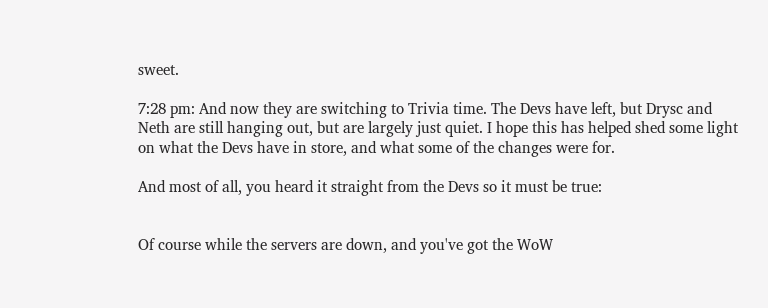sweet.

7:28 pm: And now they are switching to Trivia time. The Devs have left, but Drysc and Neth are still hanging out, but are largely just quiet. I hope this has helped shed some light on what the Devs have in store, and what some of the changes were for.

And most of all, you heard it straight from the Devs so it must be true:


Of course while the servers are down, and you've got the WoW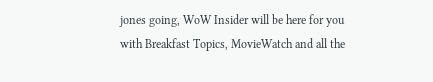jones going, WoW Insider will be here for you with Breakfast Topics, MovieWatch and all the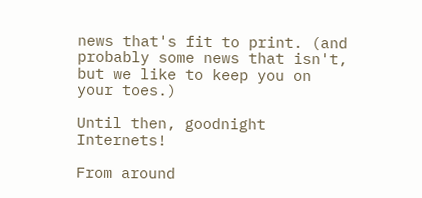news that's fit to print. (and probably some news that isn't, but we like to keep you on your toes.)

Until then, goodnight Internets!

From around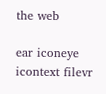the web

ear iconeye icontext filevr